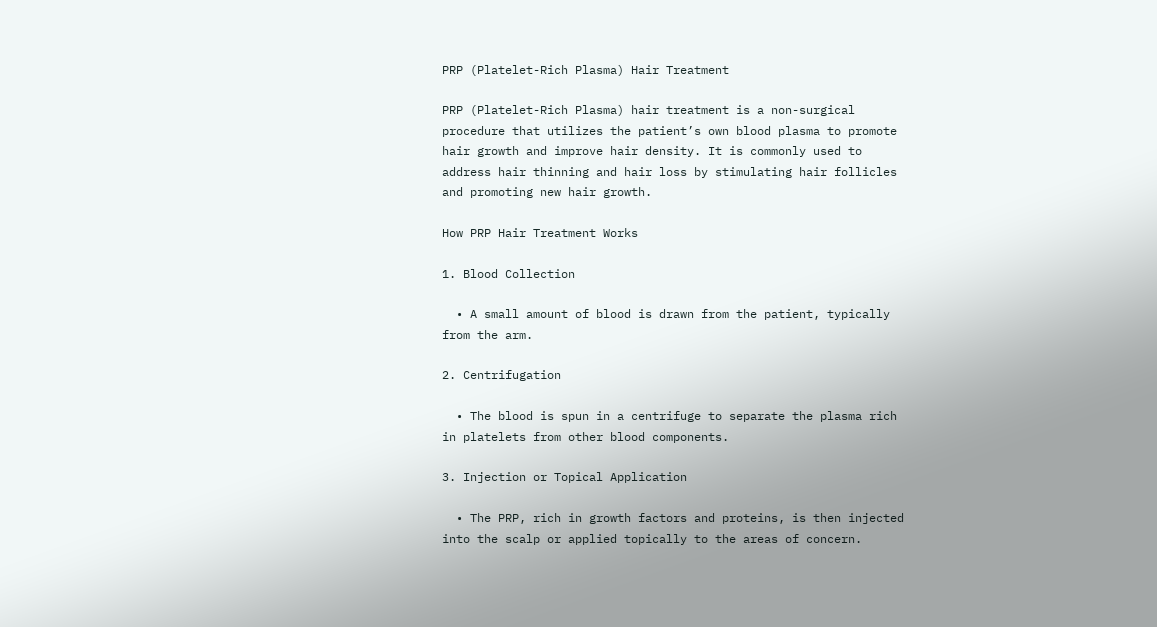PRP (Platelet-Rich Plasma) Hair Treatment

PRP (Platelet-Rich Plasma) hair treatment is a non-surgical procedure that utilizes the patient’s own blood plasma to promote hair growth and improve hair density. It is commonly used to address hair thinning and hair loss by stimulating hair follicles and promoting new hair growth.

How PRP Hair Treatment Works

1. Blood Collection

  • A small amount of blood is drawn from the patient, typically from the arm.

2. Centrifugation

  • The blood is spun in a centrifuge to separate the plasma rich in platelets from other blood components.

3. Injection or Topical Application

  • The PRP, rich in growth factors and proteins, is then injected into the scalp or applied topically to the areas of concern.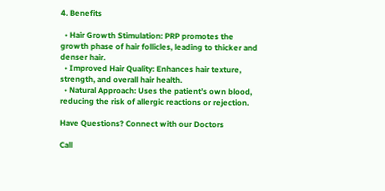4. Benefits

  • Hair Growth Stimulation: PRP promotes the growth phase of hair follicles, leading to thicker and denser hair.
  • Improved Hair Quality: Enhances hair texture, strength, and overall hair health.
  • Natural Approach: Uses the patient’s own blood, reducing the risk of allergic reactions or rejection.

Have Questions? Connect with our Doctors

Call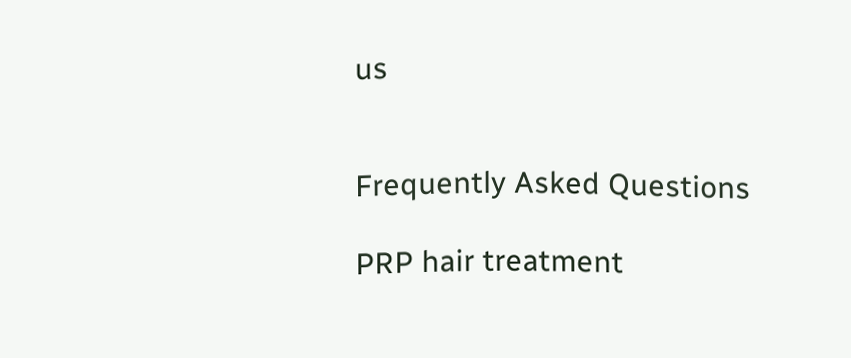us


Frequently Asked Questions

PRP hair treatment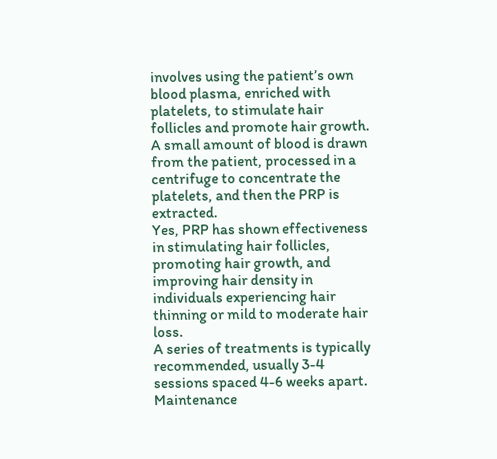involves using the patient’s own blood plasma, enriched with platelets, to stimulate hair follicles and promote hair growth.
A small amount of blood is drawn from the patient, processed in a centrifuge to concentrate the platelets, and then the PRP is extracted.
Yes, PRP has shown effectiveness in stimulating hair follicles, promoting hair growth, and improving hair density in individuals experiencing hair thinning or mild to moderate hair loss.
A series of treatments is typically recommended, usually 3-4 sessions spaced 4-6 weeks apart. Maintenance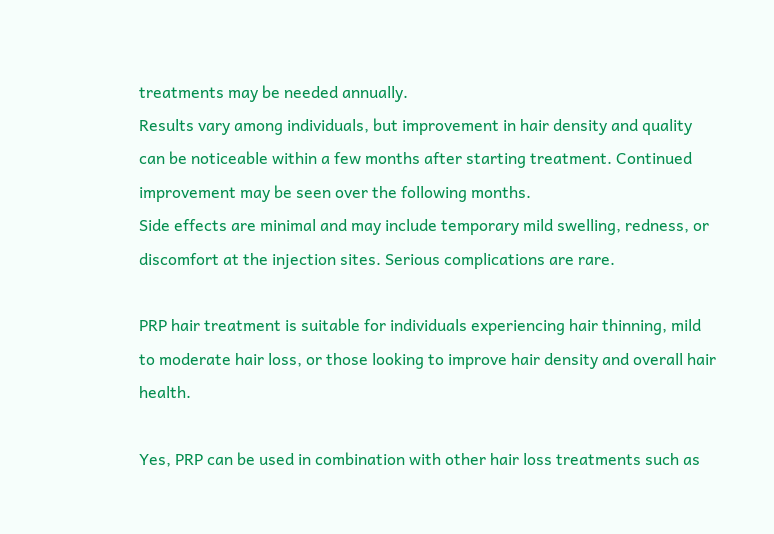treatments may be needed annually.
Results vary among individuals, but improvement in hair density and quality can be noticeable within a few months after starting treatment. Continued improvement may be seen over the following months.
Side effects are minimal and may include temporary mild swelling, redness, or discomfort at the injection sites. Serious complications are rare.

PRP hair treatment is suitable for individuals experiencing hair thinning, mild to moderate hair loss, or those looking to improve hair density and overall hair health.

Yes, PRP can be used in combination with other hair loss treatments such as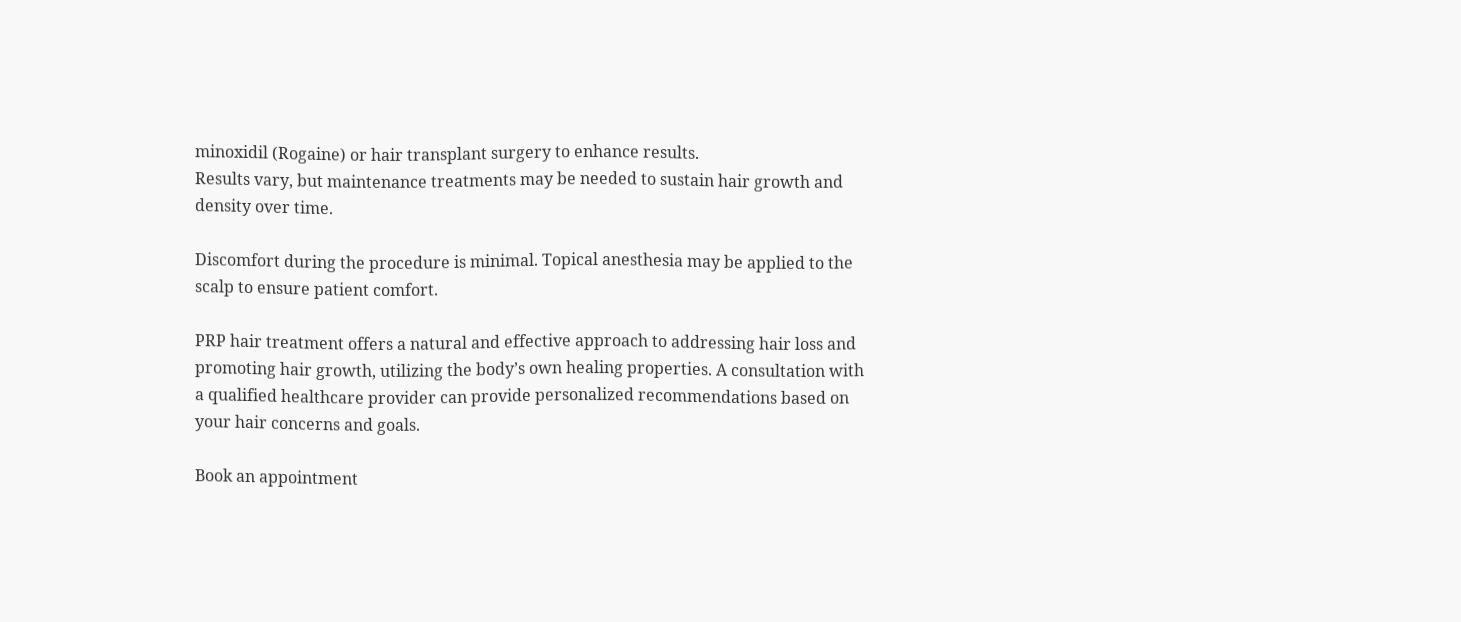minoxidil (Rogaine) or hair transplant surgery to enhance results.
Results vary, but maintenance treatments may be needed to sustain hair growth and density over time.

Discomfort during the procedure is minimal. Topical anesthesia may be applied to the scalp to ensure patient comfort.

PRP hair treatment offers a natural and effective approach to addressing hair loss and promoting hair growth, utilizing the body’s own healing properties. A consultation with a qualified healthcare provider can provide personalized recommendations based on your hair concerns and goals.

Book an appointment